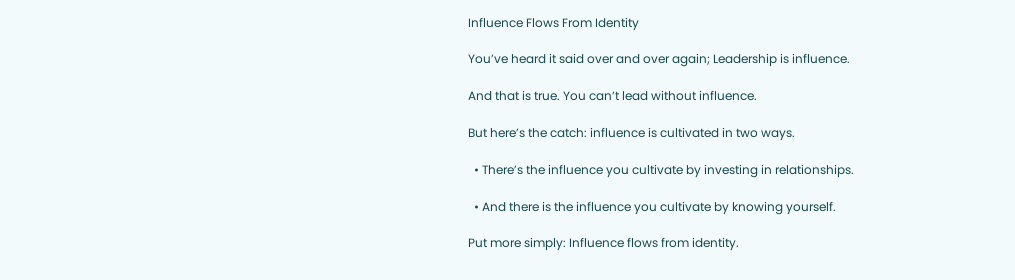Influence Flows From Identity

You’ve heard it said over and over again; Leadership is influence.

And that is true. You can’t lead without influence.

But here’s the catch: influence is cultivated in two ways.

  • There’s the influence you cultivate by investing in relationships.

  • And there is the influence you cultivate by knowing yourself.

Put more simply: Influence flows from identity.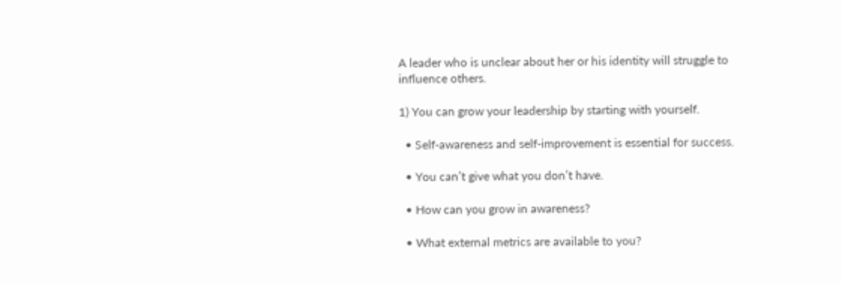A leader who is unclear about her or his identity will struggle to influence others.

1) You can grow your leadership by starting with yourself.

  • Self-awareness and self-improvement is essential for success.

  • You can’t give what you don’t have.

  • How can you grow in awareness?

  • What external metrics are available to you?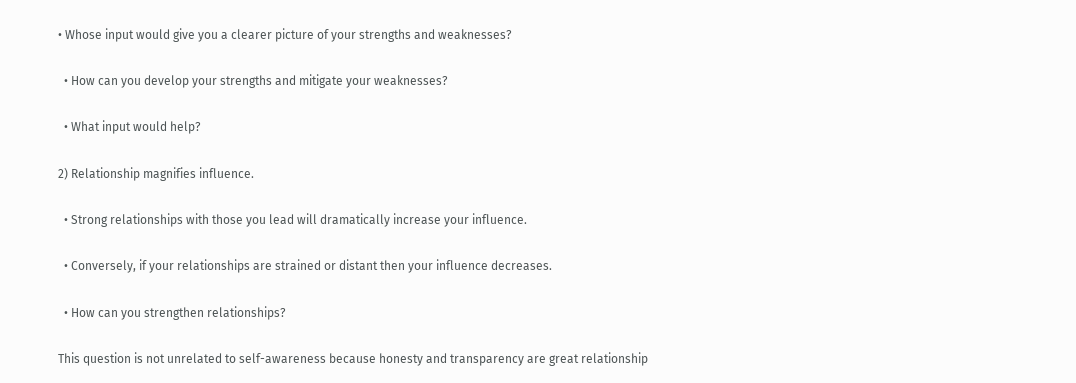• Whose input would give you a clearer picture of your strengths and weaknesses?

  • How can you develop your strengths and mitigate your weaknesses?

  • What input would help?

2) Relationship magnifies influence.

  • Strong relationships with those you lead will dramatically increase your influence.

  • Conversely, if your relationships are strained or distant then your influence decreases.

  • How can you strengthen relationships?

This question is not unrelated to self-awareness because honesty and transparency are great relationship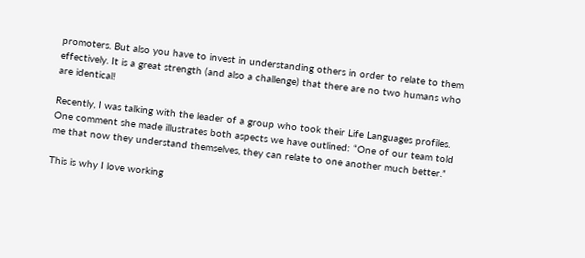promoters. But also you have to invest in understanding others in order to relate to them effectively. It is a great strength (and also a challenge) that there are no two humans who are identical!

Recently, I was talking with the leader of a group who took their Life Languages profiles. One comment she made illustrates both aspects we have outlined: “One of our team told me that now they understand themselves, they can relate to one another much better.”

This is why I love working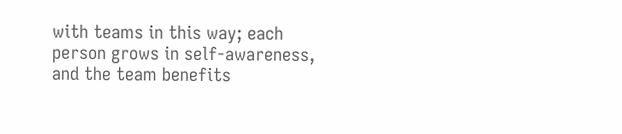with teams in this way; each person grows in self-awareness, and the team benefits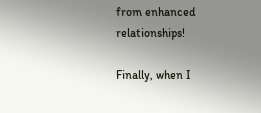from enhanced relationships!

Finally, when I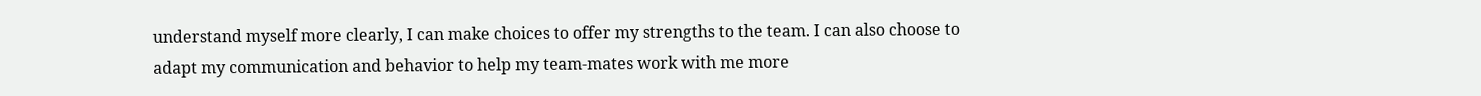understand myself more clearly, I can make choices to offer my strengths to the team. I can also choose to adapt my communication and behavior to help my team-mates work with me more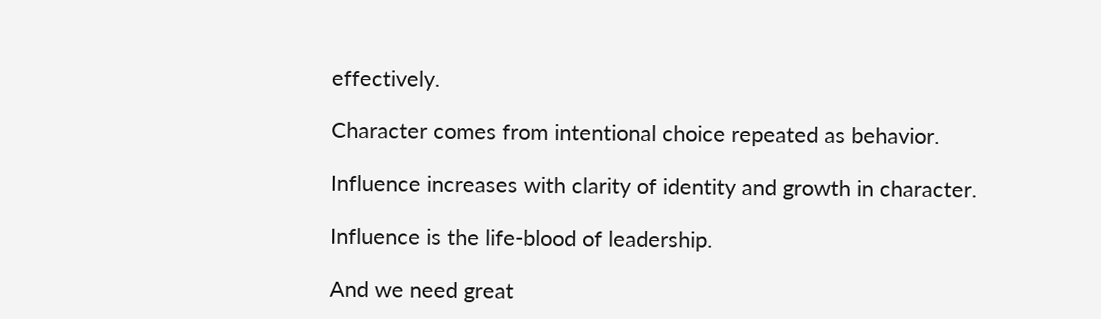effectively.

Character comes from intentional choice repeated as behavior.

Influence increases with clarity of identity and growth in character.

Influence is the life-blood of leadership.

And we need great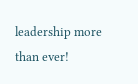leadership more than ever!